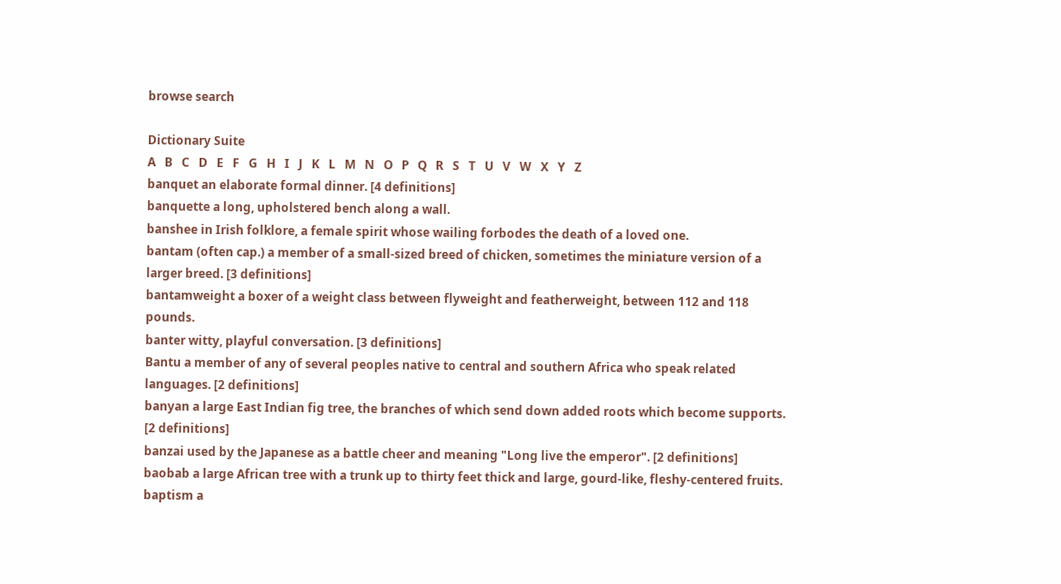browse search

Dictionary Suite
A   B   C   D   E   F   G   H   I   J   K   L   M   N   O   P   Q   R   S   T   U   V   W   X   Y   Z
banquet an elaborate formal dinner. [4 definitions]
banquette a long, upholstered bench along a wall.
banshee in Irish folklore, a female spirit whose wailing forbodes the death of a loved one.
bantam (often cap.) a member of a small-sized breed of chicken, sometimes the miniature version of a larger breed. [3 definitions]
bantamweight a boxer of a weight class between flyweight and featherweight, between 112 and 118 pounds.
banter witty, playful conversation. [3 definitions]
Bantu a member of any of several peoples native to central and southern Africa who speak related languages. [2 definitions]
banyan a large East Indian fig tree, the branches of which send down added roots which become supports. [2 definitions]
banzai used by the Japanese as a battle cheer and meaning "Long live the emperor". [2 definitions]
baobab a large African tree with a trunk up to thirty feet thick and large, gourd-like, fleshy-centered fruits.
baptism a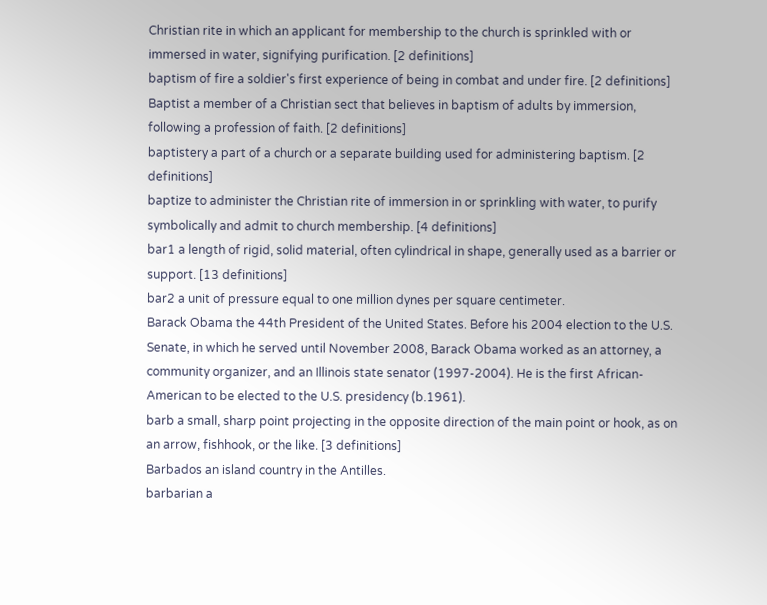Christian rite in which an applicant for membership to the church is sprinkled with or immersed in water, signifying purification. [2 definitions]
baptism of fire a soldier's first experience of being in combat and under fire. [2 definitions]
Baptist a member of a Christian sect that believes in baptism of adults by immersion, following a profession of faith. [2 definitions]
baptistery a part of a church or a separate building used for administering baptism. [2 definitions]
baptize to administer the Christian rite of immersion in or sprinkling with water, to purify symbolically and admit to church membership. [4 definitions]
bar1 a length of rigid, solid material, often cylindrical in shape, generally used as a barrier or support. [13 definitions]
bar2 a unit of pressure equal to one million dynes per square centimeter.
Barack Obama the 44th President of the United States. Before his 2004 election to the U.S. Senate, in which he served until November 2008, Barack Obama worked as an attorney, a community organizer, and an Illinois state senator (1997-2004). He is the first African-American to be elected to the U.S. presidency (b.1961).
barb a small, sharp point projecting in the opposite direction of the main point or hook, as on an arrow, fishhook, or the like. [3 definitions]
Barbados an island country in the Antilles.
barbarian a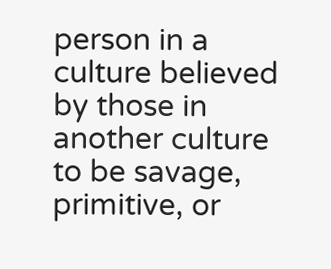person in a culture believed by those in another culture to be savage, primitive, or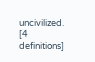uncivilized. [4 definitions]